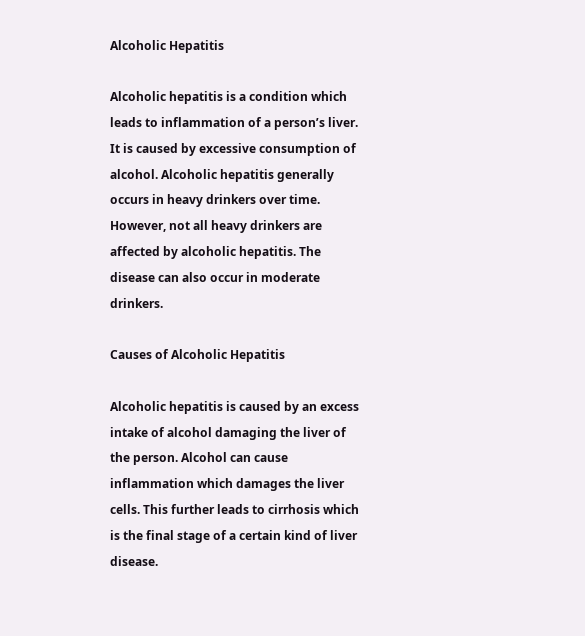Alcoholic Hepatitis

Alcoholic hepatitis is a condition which leads to inflammation of a person’s liver. It is caused by excessive consumption of alcohol. Alcoholic hepatitis generally occurs in heavy drinkers over time. However, not all heavy drinkers are affected by alcoholic hepatitis. The disease can also occur in moderate drinkers.

Causes of Alcoholic Hepatitis

Alcoholic hepatitis is caused by an excess intake of alcohol damaging the liver of the person. Alcohol can cause inflammation which damages the liver cells. This further leads to cirrhosis which is the final stage of a certain kind of liver disease.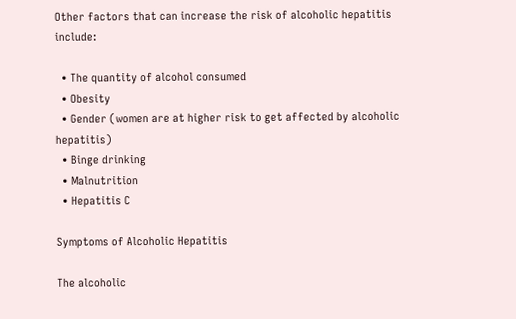Other factors that can increase the risk of alcoholic hepatitis include:

  • The quantity of alcohol consumed
  • Obesity
  • Gender (women are at higher risk to get affected by alcoholic hepatitis)
  • Binge drinking
  • Malnutrition
  • Hepatitis C

Symptoms of Alcoholic Hepatitis

The alcoholic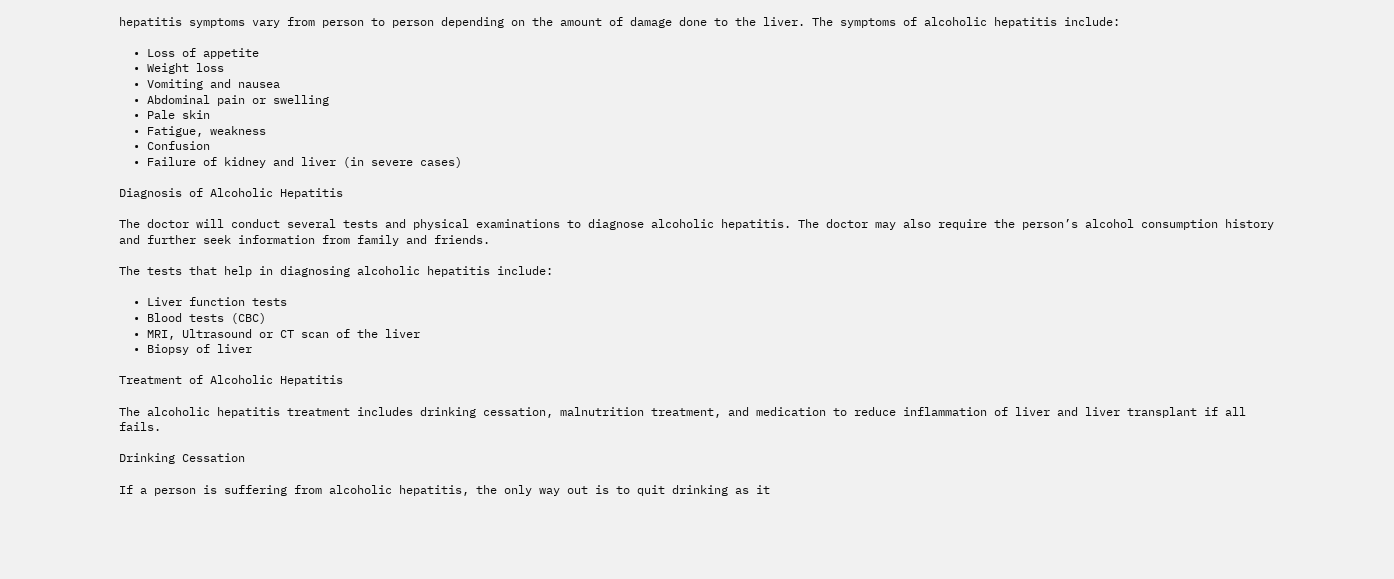hepatitis symptoms vary from person to person depending on the amount of damage done to the liver. The symptoms of alcoholic hepatitis include:

  • Loss of appetite
  • Weight loss
  • Vomiting and nausea
  • Abdominal pain or swelling
  • Pale skin
  • Fatigue, weakness
  • Confusion
  • Failure of kidney and liver (in severe cases)

Diagnosis of Alcoholic Hepatitis

The doctor will conduct several tests and physical examinations to diagnose alcoholic hepatitis. The doctor may also require the person’s alcohol consumption history and further seek information from family and friends.

The tests that help in diagnosing alcoholic hepatitis include:

  • Liver function tests
  • Blood tests (CBC)
  • MRI, Ultrasound or CT scan of the liver
  • Biopsy of liver

Treatment of Alcoholic Hepatitis

The alcoholic hepatitis treatment includes drinking cessation, malnutrition treatment, and medication to reduce inflammation of liver and liver transplant if all fails.

Drinking Cessation

If a person is suffering from alcoholic hepatitis, the only way out is to quit drinking as it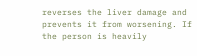reverses the liver damage and prevents it from worsening. If the person is heavily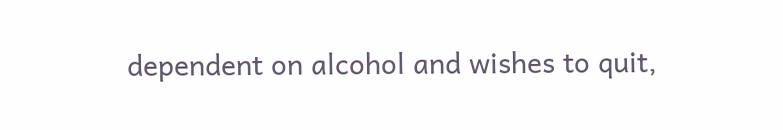dependent on alcohol and wishes to quit,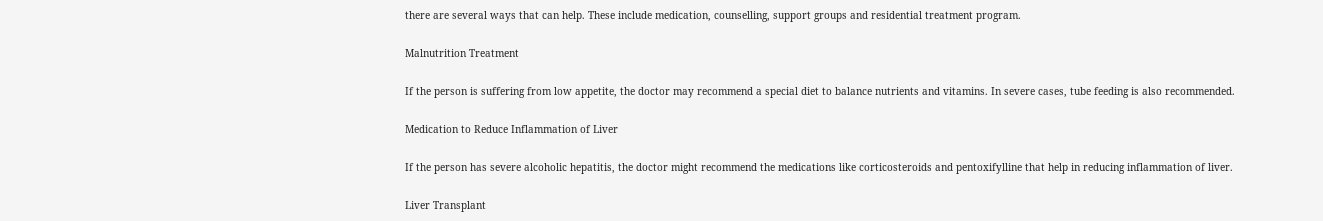there are several ways that can help. These include medication, counselling, support groups and residential treatment program.

Malnutrition Treatment

If the person is suffering from low appetite, the doctor may recommend a special diet to balance nutrients and vitamins. In severe cases, tube feeding is also recommended.

Medication to Reduce Inflammation of Liver

If the person has severe alcoholic hepatitis, the doctor might recommend the medications like corticosteroids and pentoxifylline that help in reducing inflammation of liver.

Liver Transplant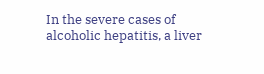In the severe cases of alcoholic hepatitis, a liver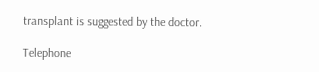transplant is suggested by the doctor.

Telephone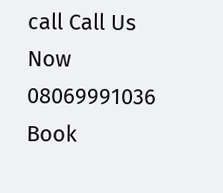call Call Us Now 08069991036 Book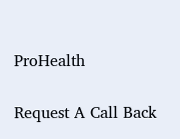ProHealth

Request A Call Back